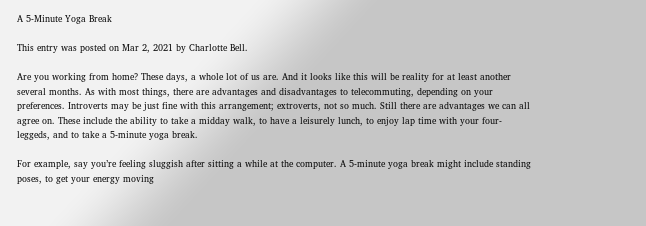A 5-Minute Yoga Break

This entry was posted on Mar 2, 2021 by Charlotte Bell.

Are you working from home? These days, a whole lot of us are. And it looks like this will be reality for at least another several months. As with most things, there are advantages and disadvantages to telecommuting, depending on your preferences. Introverts may be just fine with this arrangement; extroverts, not so much. Still there are advantages we can all agree on. These include the ability to take a midday walk, to have a leisurely lunch, to enjoy lap time with your four-leggeds, and to take a 5-minute yoga break.

For example, say you’re feeling sluggish after sitting a while at the computer. A 5-minute yoga break might include standing poses, to get your energy moving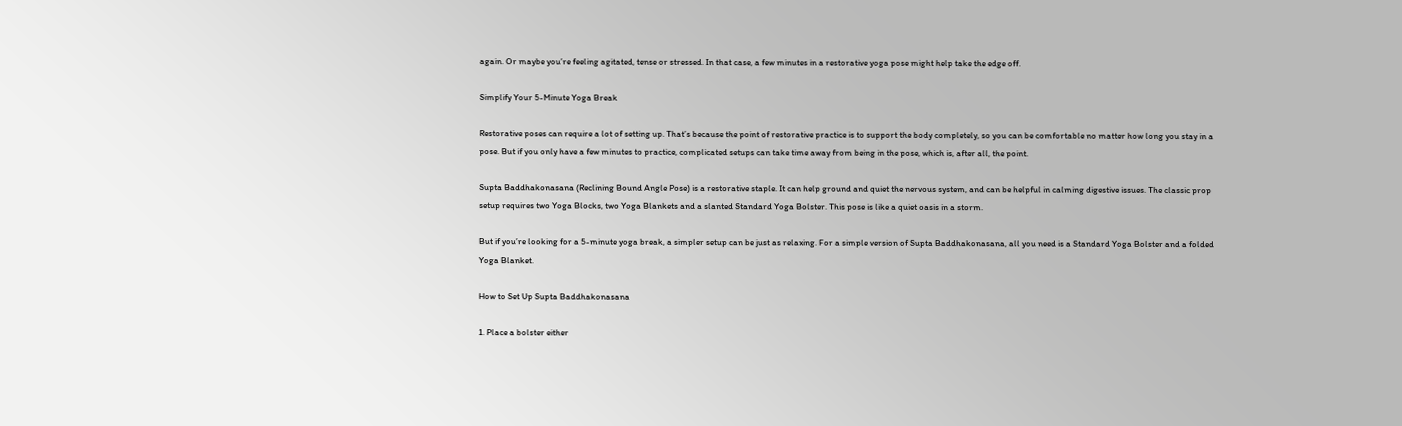again. Or maybe you’re feeling agitated, tense or stressed. In that case, a few minutes in a restorative yoga pose might help take the edge off.

Simplify Your 5-Minute Yoga Break

Restorative poses can require a lot of setting up. That’s because the point of restorative practice is to support the body completely, so you can be comfortable no matter how long you stay in a pose. But if you only have a few minutes to practice, complicated setups can take time away from being in the pose, which is, after all, the point.

Supta Baddhakonasana (Reclining Bound Angle Pose) is a restorative staple. It can help ground and quiet the nervous system, and can be helpful in calming digestive issues. The classic prop setup requires two Yoga Blocks, two Yoga Blankets and a slanted Standard Yoga Bolster. This pose is like a quiet oasis in a storm.

But if you’re looking for a 5-minute yoga break, a simpler setup can be just as relaxing. For a simple version of Supta Baddhakonasana, all you need is a Standard Yoga Bolster and a folded Yoga Blanket.

How to Set Up Supta Baddhakonasana

1. Place a bolster either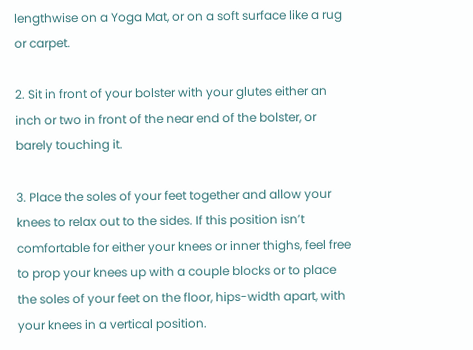lengthwise on a Yoga Mat, or on a soft surface like a rug or carpet.

2. Sit in front of your bolster with your glutes either an inch or two in front of the near end of the bolster, or barely touching it.

3. Place the soles of your feet together and allow your knees to relax out to the sides. If this position isn’t comfortable for either your knees or inner thighs, feel free to prop your knees up with a couple blocks or to place the soles of your feet on the floor, hips-width apart, with your knees in a vertical position.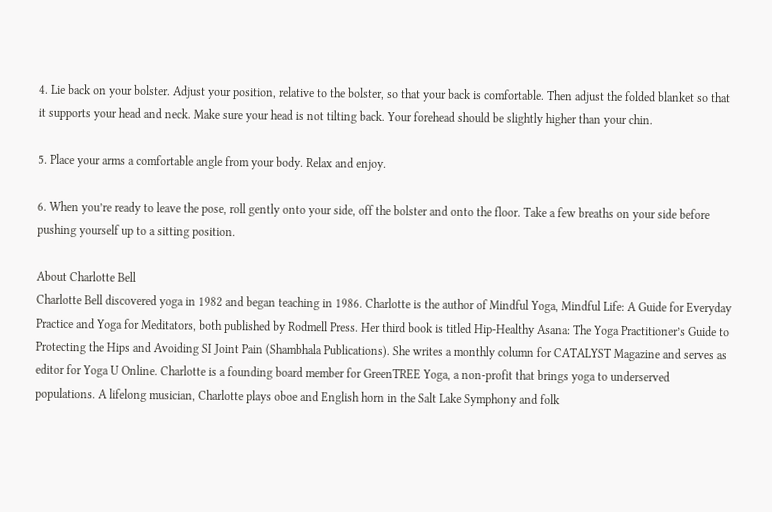4. Lie back on your bolster. Adjust your position, relative to the bolster, so that your back is comfortable. Then adjust the folded blanket so that it supports your head and neck. Make sure your head is not tilting back. Your forehead should be slightly higher than your chin.

5. Place your arms a comfortable angle from your body. Relax and enjoy.

6. When you’re ready to leave the pose, roll gently onto your side, off the bolster and onto the floor. Take a few breaths on your side before pushing yourself up to a sitting position.

About Charlotte Bell
Charlotte Bell discovered yoga in 1982 and began teaching in 1986. Charlotte is the author of Mindful Yoga, Mindful Life: A Guide for Everyday Practice and Yoga for Meditators, both published by Rodmell Press. Her third book is titled Hip-Healthy Asana: The Yoga Practitioner’s Guide to Protecting the Hips and Avoiding SI Joint Pain (Shambhala Publications). She writes a monthly column for CATALYST Magazine and serves as editor for Yoga U Online. Charlotte is a founding board member for GreenTREE Yoga, a non-profit that brings yoga to underserved populations. A lifelong musician, Charlotte plays oboe and English horn in the Salt Lake Symphony and folk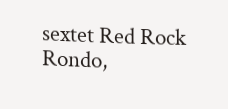sextet Red Rock Rondo,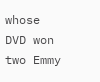whose DVD won two Emmy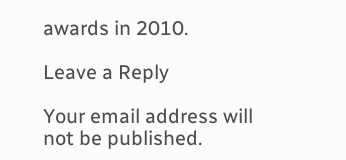awards in 2010.

Leave a Reply

Your email address will not be published.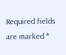Required fields are marked *